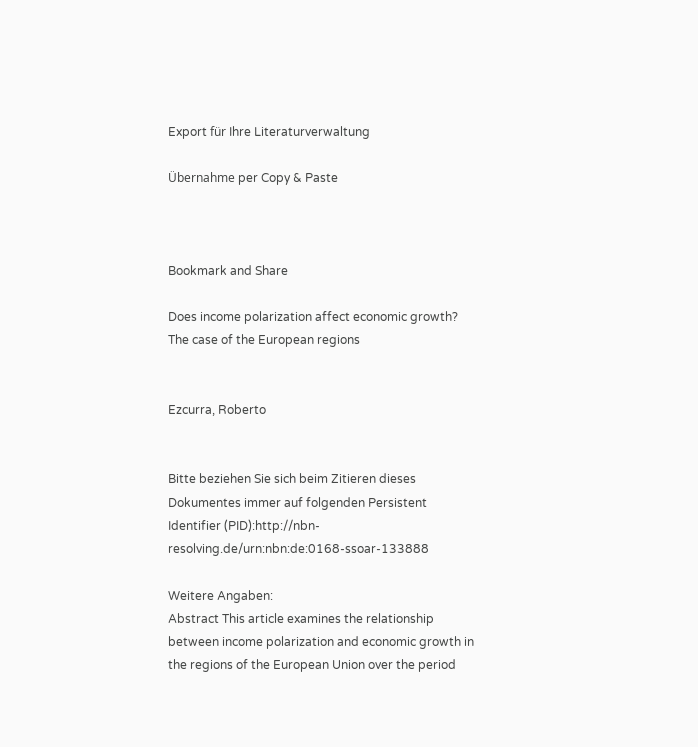Export für Ihre Literaturverwaltung

Übernahme per Copy & Paste



Bookmark and Share

Does income polarization affect economic growth? The case of the European regions


Ezcurra, Roberto


Bitte beziehen Sie sich beim Zitieren dieses Dokumentes immer auf folgenden Persistent Identifier (PID):http://nbn-resolving.de/urn:nbn:de:0168-ssoar-133888

Weitere Angaben:
Abstract This article examines the relationship between income polarization and economic growth in the regions of the European Union over the period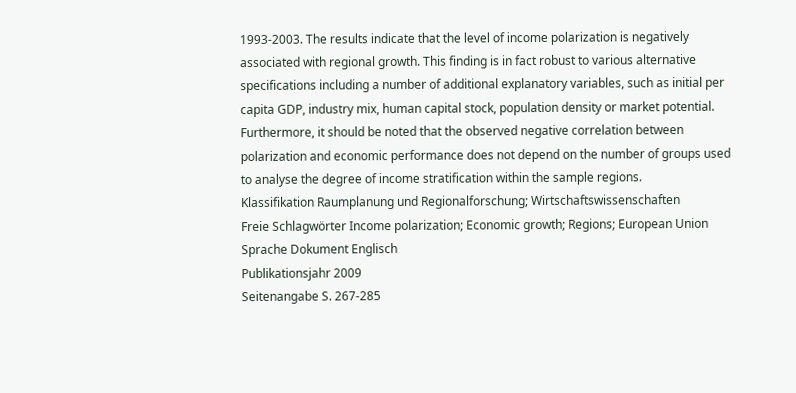1993-2003. The results indicate that the level of income polarization is negatively associated with regional growth. This finding is in fact robust to various alternative specifications including a number of additional explanatory variables, such as initial per capita GDP, industry mix, human capital stock, population density or market potential. Furthermore, it should be noted that the observed negative correlation between polarization and economic performance does not depend on the number of groups used to analyse the degree of income stratification within the sample regions.
Klassifikation Raumplanung und Regionalforschung; Wirtschaftswissenschaften
Freie Schlagwörter Income polarization; Economic growth; Regions; European Union
Sprache Dokument Englisch
Publikationsjahr 2009
Seitenangabe S. 267-285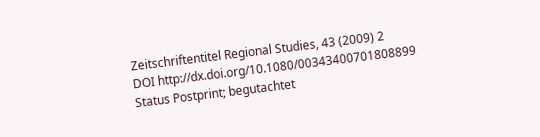Zeitschriftentitel Regional Studies, 43 (2009) 2
DOI http://dx.doi.org/10.1080/00343400701808899
Status Postprint; begutachtet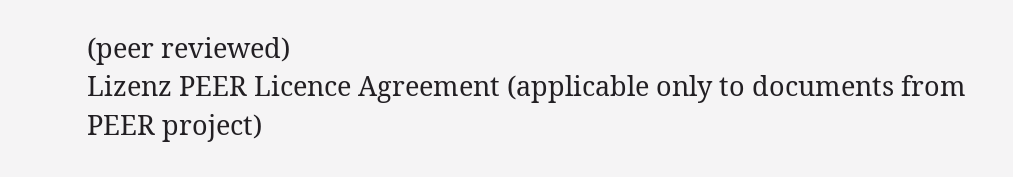(peer reviewed)
Lizenz PEER Licence Agreement (applicable only to documents from PEER project)